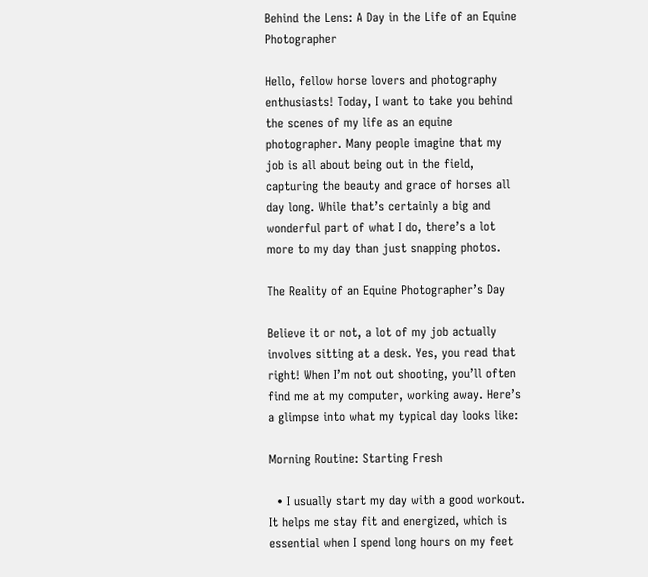Behind the Lens: A Day in the Life of an Equine Photographer

Hello, fellow horse lovers and photography enthusiasts! Today, I want to take you behind the scenes of my life as an equine photographer. Many people imagine that my job is all about being out in the field, capturing the beauty and grace of horses all day long. While that’s certainly a big and wonderful part of what I do, there’s a lot more to my day than just snapping photos.

The Reality of an Equine Photographer’s Day

Believe it or not, a lot of my job actually involves sitting at a desk. Yes, you read that right! When I’m not out shooting, you’ll often find me at my computer, working away. Here’s a glimpse into what my typical day looks like:

Morning Routine: Starting Fresh

  • I usually start my day with a good workout. It helps me stay fit and energized, which is essential when I spend long hours on my feet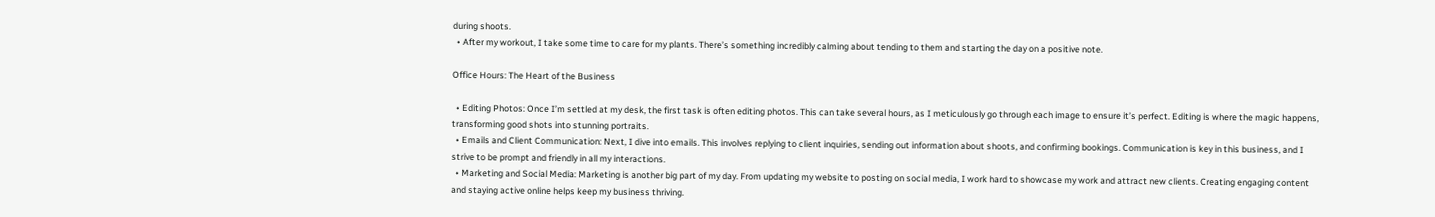during shoots.
  • After my workout, I take some time to care for my plants. There’s something incredibly calming about tending to them and starting the day on a positive note.

Office Hours: The Heart of the Business

  • Editing Photos: Once I’m settled at my desk, the first task is often editing photos. This can take several hours, as I meticulously go through each image to ensure it’s perfect. Editing is where the magic happens, transforming good shots into stunning portraits.
  • Emails and Client Communication: Next, I dive into emails. This involves replying to client inquiries, sending out information about shoots, and confirming bookings. Communication is key in this business, and I strive to be prompt and friendly in all my interactions.
  • Marketing and Social Media: Marketing is another big part of my day. From updating my website to posting on social media, I work hard to showcase my work and attract new clients. Creating engaging content and staying active online helps keep my business thriving.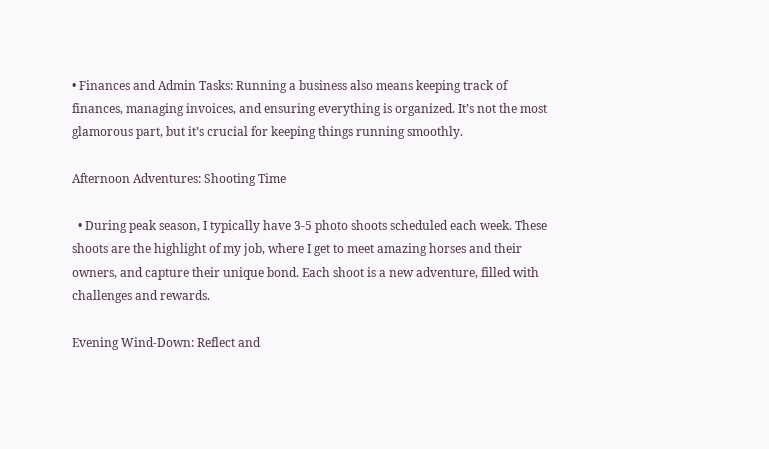• Finances and Admin Tasks: Running a business also means keeping track of finances, managing invoices, and ensuring everything is organized. It’s not the most glamorous part, but it’s crucial for keeping things running smoothly.

Afternoon Adventures: Shooting Time

  • During peak season, I typically have 3-5 photo shoots scheduled each week. These shoots are the highlight of my job, where I get to meet amazing horses and their owners, and capture their unique bond. Each shoot is a new adventure, filled with challenges and rewards.

Evening Wind-Down: Reflect and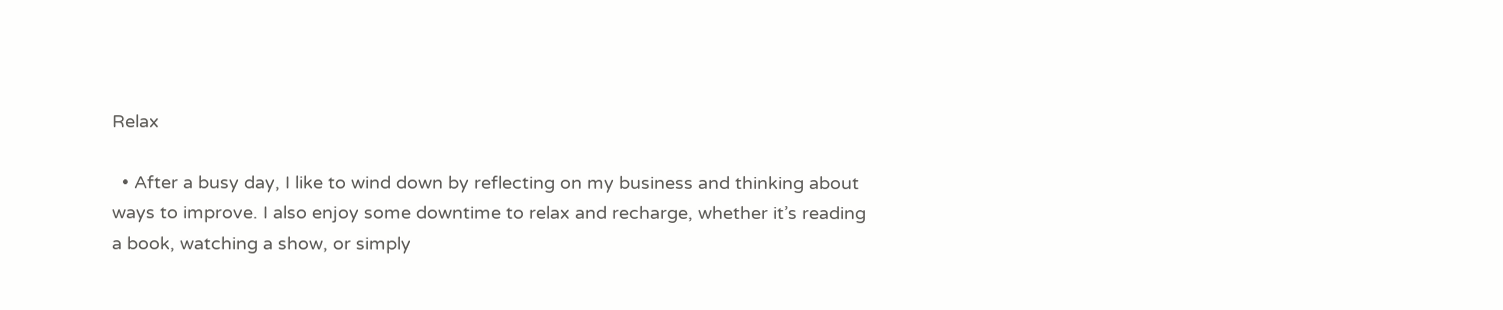Relax

  • After a busy day, I like to wind down by reflecting on my business and thinking about ways to improve. I also enjoy some downtime to relax and recharge, whether it’s reading a book, watching a show, or simply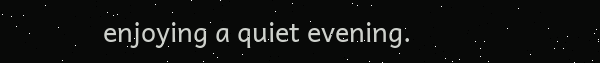enjoying a quiet evening.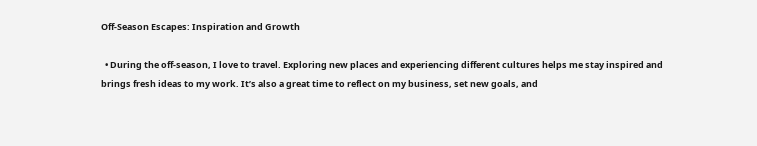Off-Season Escapes: Inspiration and Growth

  • During the off-season, I love to travel. Exploring new places and experiencing different cultures helps me stay inspired and brings fresh ideas to my work. It’s also a great time to reflect on my business, set new goals, and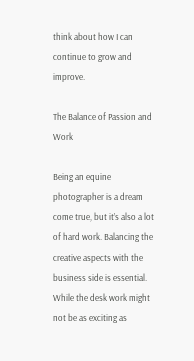think about how I can continue to grow and improve.

The Balance of Passion and Work

Being an equine photographer is a dream come true, but it’s also a lot of hard work. Balancing the creative aspects with the business side is essential. While the desk work might not be as exciting as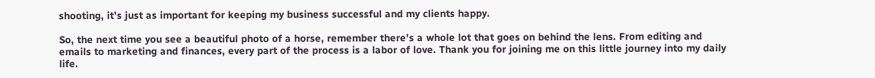shooting, it’s just as important for keeping my business successful and my clients happy.

So, the next time you see a beautiful photo of a horse, remember there’s a whole lot that goes on behind the lens. From editing and emails to marketing and finances, every part of the process is a labor of love. Thank you for joining me on this little journey into my daily life.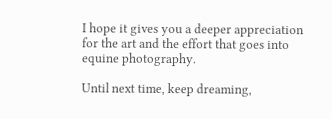I hope it gives you a deeper appreciation for the art and the effort that goes into equine photography.

Until next time, keep dreaming,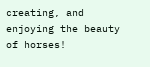creating, and enjoying the beauty of horses!